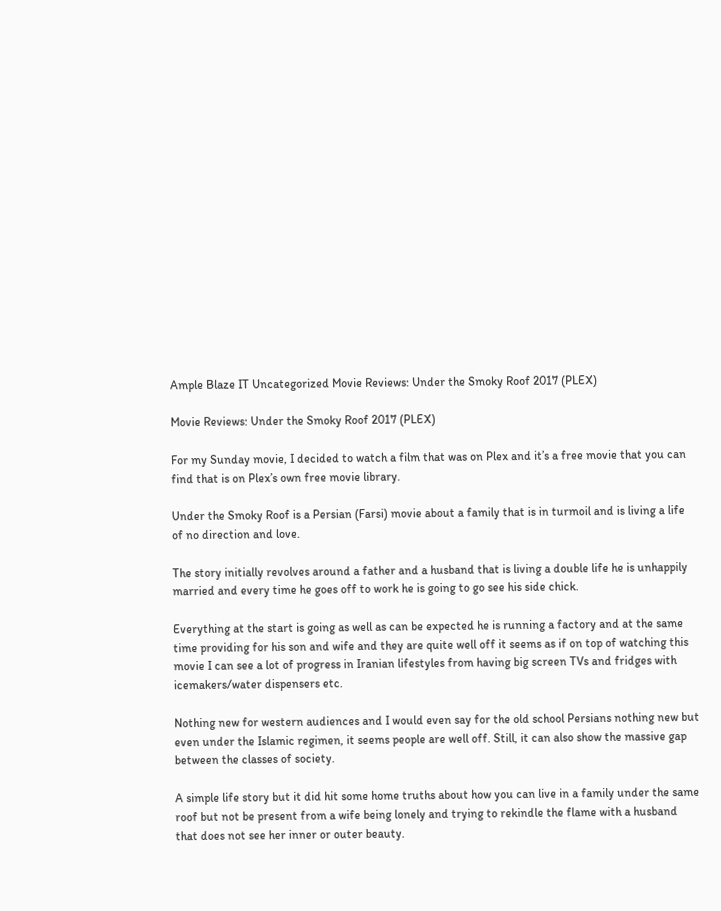Ample Blaze IT Uncategorized Movie Reviews: Under the Smoky Roof 2017 (PLEX)

Movie Reviews: Under the Smoky Roof 2017 (PLEX)

For my Sunday movie, I decided to watch a film that was on Plex and it’s a free movie that you can find that is on Plex’s own free movie library.

Under the Smoky Roof is a Persian (Farsi) movie about a family that is in turmoil and is living a life of no direction and love.

The story initially revolves around a father and a husband that is living a double life he is unhappily married and every time he goes off to work he is going to go see his side chick.

Everything at the start is going as well as can be expected he is running a factory and at the same time providing for his son and wife and they are quite well off it seems as if on top of watching this movie I can see a lot of progress in Iranian lifestyles from having big screen TVs and fridges with icemakers/water dispensers etc.

Nothing new for western audiences and I would even say for the old school Persians nothing new but even under the Islamic regimen, it seems people are well off. Still, it can also show the massive gap between the classes of society.

A simple life story but it did hit some home truths about how you can live in a family under the same roof but not be present from a wife being lonely and trying to rekindle the flame with a husband that does not see her inner or outer beauty.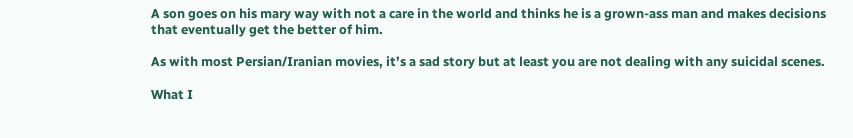A son goes on his mary way with not a care in the world and thinks he is a grown-ass man and makes decisions that eventually get the better of him.

As with most Persian/Iranian movies, it’s a sad story but at least you are not dealing with any suicidal scenes.

What I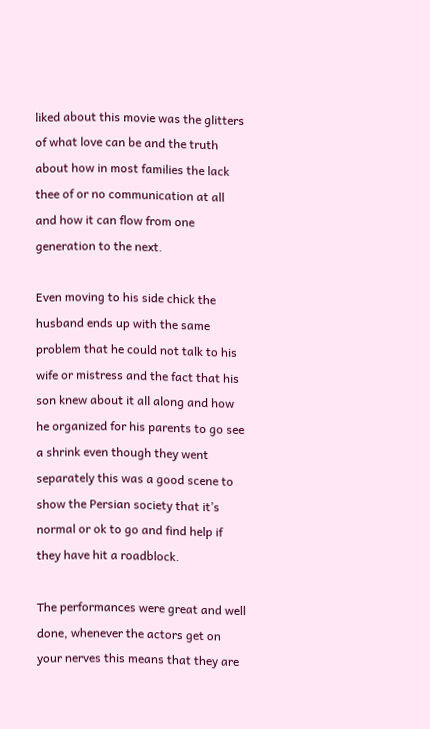liked about this movie was the glitters of what love can be and the truth about how in most families the lack thee of or no communication at all and how it can flow from one generation to the next.

Even moving to his side chick the husband ends up with the same problem that he could not talk to his wife or mistress and the fact that his son knew about it all along and how he organized for his parents to go see a shrink even though they went separately this was a good scene to show the Persian society that it’s normal or ok to go and find help if they have hit a roadblock.

The performances were great and well done, whenever the actors get on your nerves this means that they are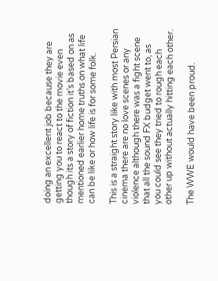doing an excellent job because they are getting you to react to the movie even though its a story of fiction it’s based on as mentioned earlier home truths on what life can be like or how life is for some folk.

This is a straight story like with most Persian cinema there are no love scenes or any violence although there was a fight scene that all the sound FX budget went to, as you could see they tried to rough each other up without actually hitting each other.

The WWE would have been proud.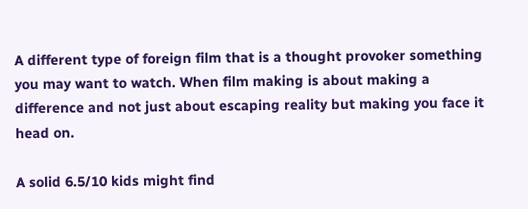A different type of foreign film that is a thought provoker something you may want to watch. When film making is about making a difference and not just about escaping reality but making you face it head on.

A solid 6.5/10 kids might find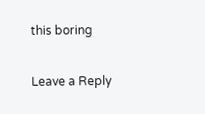this boring

Leave a Reply